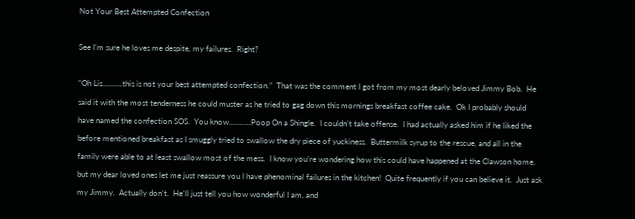Not Your Best Attempted Confection

See I’m sure he loves me despite, my failures.  Right?

“Oh Lis……….this is not your best attempted confection.”  That was the comment I got from my most dearly beloved Jimmy Bob.  He said it with the most tenderness he could muster as he tried to gag down this mornings breakfast coffee cake.  Ok I probably should have named the confection SOS.  You know………..Poop On a Shingle.  I couldn’t take offense.  I had actually asked him if he liked the before mentioned breakfast as I smuggly tried to swallow the dry piece of yuckiness.  Buttermilk syrup to the rescue, and all in the family were able to at least swallow most of the mess.  I know you’re wondering how this could have happened at the Clawson home, but my dear loved ones let me just reassure you I have phenominal failures in the kitchen!  Quite frequently if you can believe it.  Just ask my Jimmy.  Actually don’t.  He’ll just tell you how wonderful I am, and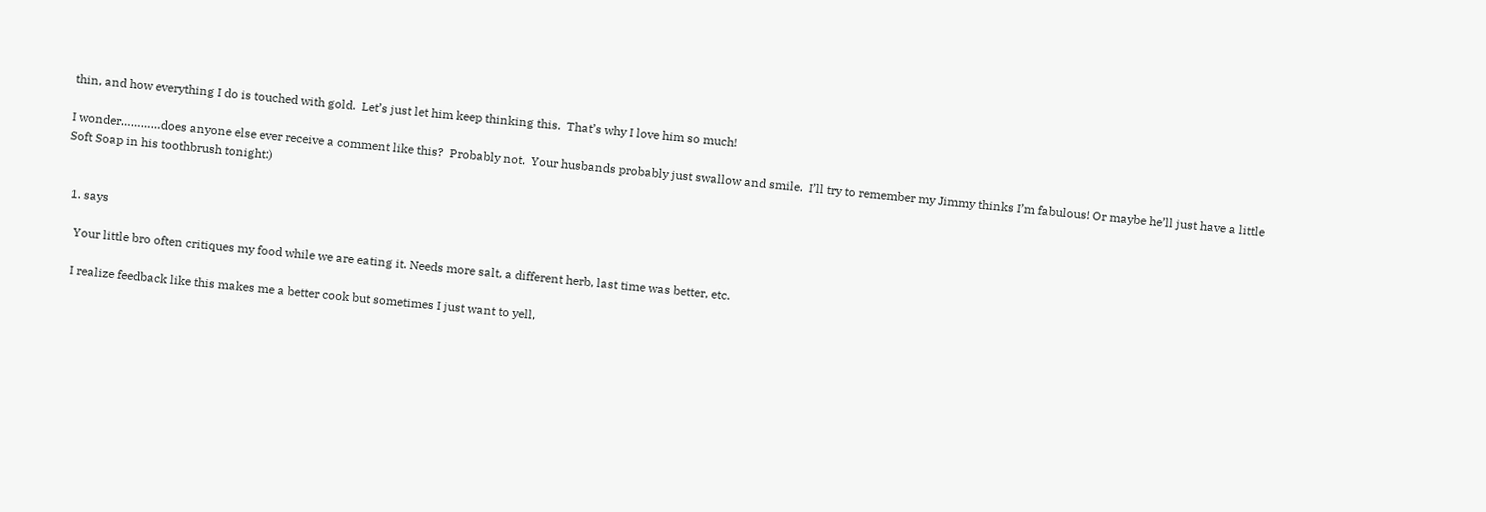thin, and how everything I do is touched with gold.  Let’s just let him keep thinking this.  That’s why I love him so much!

I wonder…………does anyone else ever receive a comment like this?  Probably not.  Your husbands probably just swallow and smile.  I’ll try to remember my Jimmy thinks I’m fabulous! Or maybe he’ll just have a little Soft Soap in his toothbrush tonight:)


  1. says

    Your little bro often critiques my food while we are eating it. Needs more salt, a different herb, last time was better, etc.

    I realize feedback like this makes me a better cook but sometimes I just want to yell,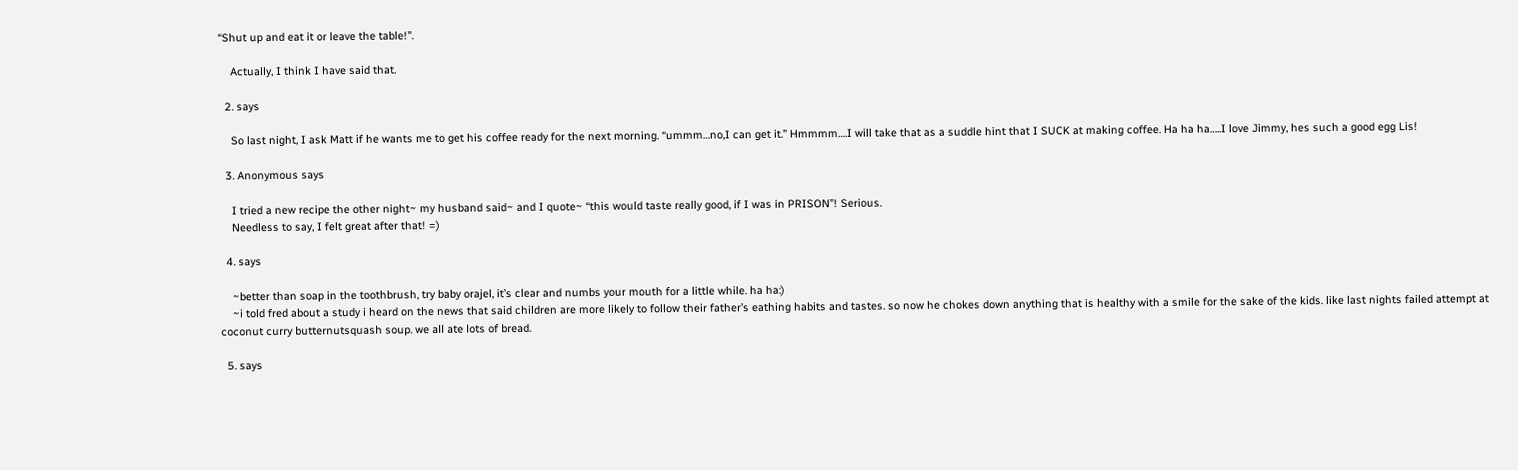“Shut up and eat it or leave the table!”.

    Actually, I think I have said that.

  2. says

    So last night, I ask Matt if he wants me to get his coffee ready for the next morning. “ummm…no,I can get it.” Hmmmm….I will take that as a suddle hint that I SUCK at making coffee. Ha ha ha…..I love Jimmy, hes such a good egg Lis!

  3. Anonymous says

    I tried a new recipe the other night~ my husband said~ and I quote~ “this would taste really good, if I was in PRISON”! Serious.
    Needless to say, I felt great after that! =)

  4. says

    ~better than soap in the toothbrush, try baby orajel, it’s clear and numbs your mouth for a little while. ha ha:)
    ~i told fred about a study i heard on the news that said children are more likely to follow their father’s eathing habits and tastes. so now he chokes down anything that is healthy with a smile for the sake of the kids. like last nights failed attempt at coconut curry butternutsquash soup. we all ate lots of bread.

  5. says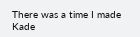There was a time I made Kade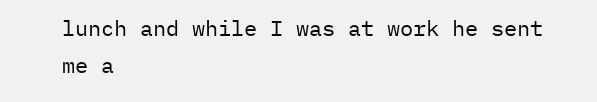lunch and while I was at work he sent me a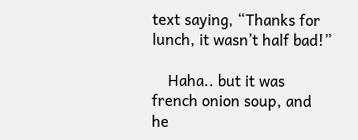text saying, “Thanks for lunch, it wasn’t half bad!”

    Haha.. but it was french onion soup, and he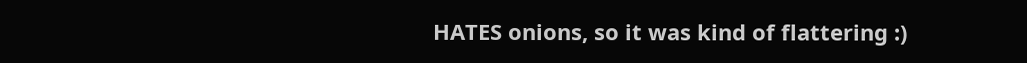HATES onions, so it was kind of flattering :)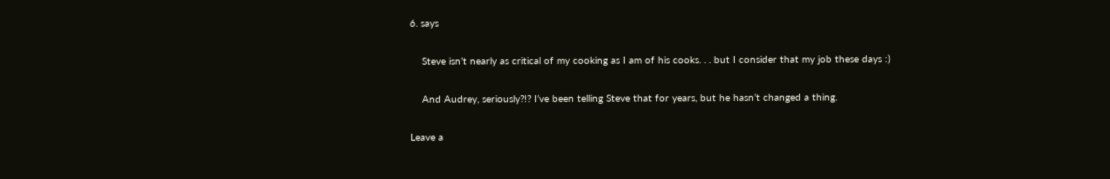6. says

    Steve isn’t nearly as critical of my cooking as I am of his cooks. . . but I consider that my job these days :)

    And Audrey, seriously?!? I’ve been telling Steve that for years, but he hasn’t changed a thing.

Leave a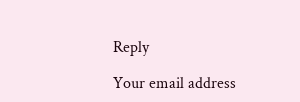Reply

Your email address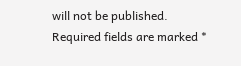will not be published. Required fields are marked *